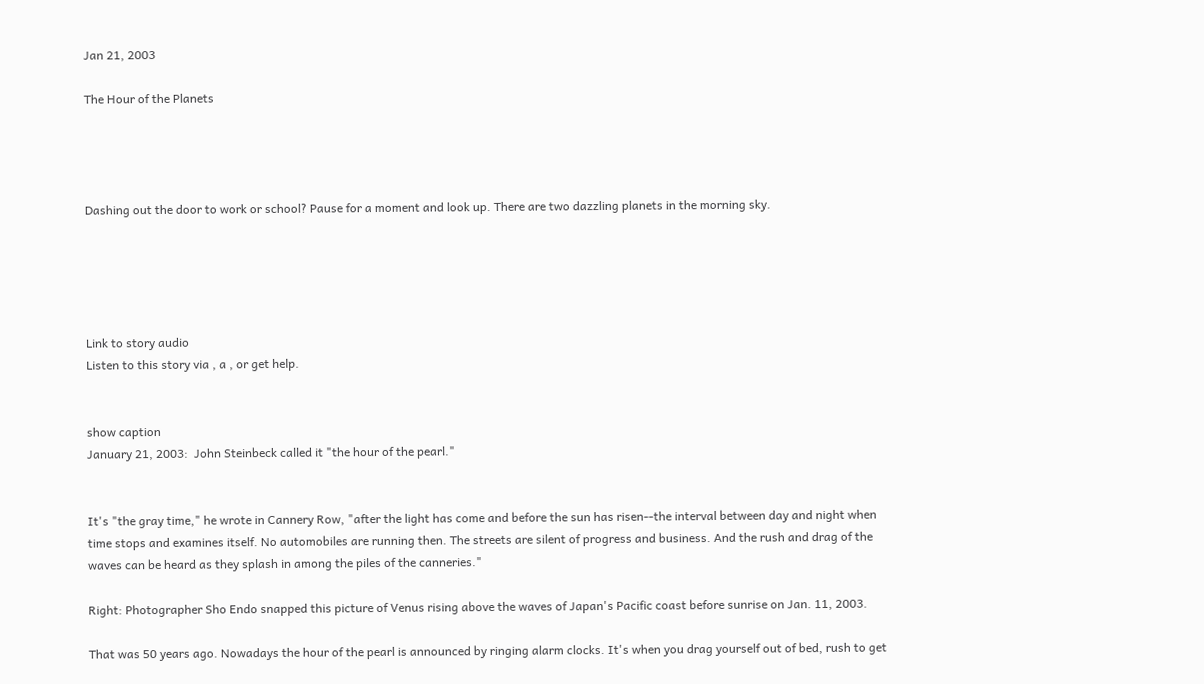Jan 21, 2003

The Hour of the Planets




Dashing out the door to work or school? Pause for a moment and look up. There are two dazzling planets in the morning sky.





Link to story audio
Listen to this story via , a , or get help.


show caption
January 21, 2003:  John Steinbeck called it "the hour of the pearl."


It's "the gray time," he wrote in Cannery Row, "after the light has come and before the sun has risen--the interval between day and night when time stops and examines itself. No automobiles are running then. The streets are silent of progress and business. And the rush and drag of the waves can be heard as they splash in among the piles of the canneries."

Right: Photographer Sho Endo snapped this picture of Venus rising above the waves of Japan's Pacific coast before sunrise on Jan. 11, 2003.

That was 50 years ago. Nowadays the hour of the pearl is announced by ringing alarm clocks. It's when you drag yourself out of bed, rush to get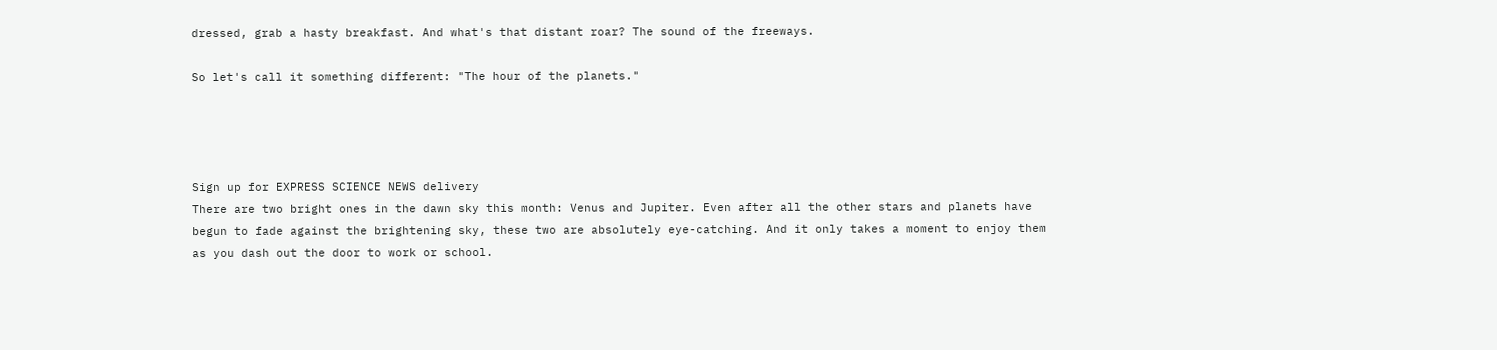dressed, grab a hasty breakfast. And what's that distant roar? The sound of the freeways.

So let's call it something different: "The hour of the planets."




Sign up for EXPRESS SCIENCE NEWS delivery
There are two bright ones in the dawn sky this month: Venus and Jupiter. Even after all the other stars and planets have begun to fade against the brightening sky, these two are absolutely eye-catching. And it only takes a moment to enjoy them as you dash out the door to work or school.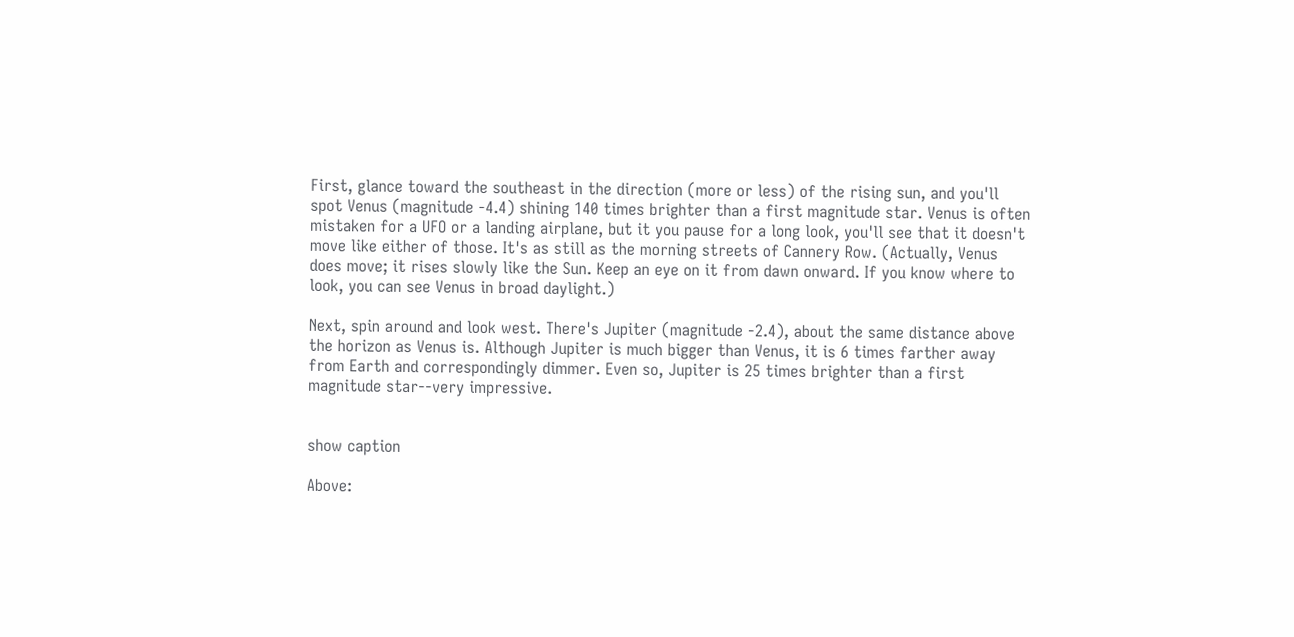First, glance toward the southeast in the direction (more or less) of the rising sun, and you'll spot Venus (magnitude -4.4) shining 140 times brighter than a first magnitude star. Venus is often mistaken for a UFO or a landing airplane, but it you pause for a long look, you'll see that it doesn't move like either of those. It's as still as the morning streets of Cannery Row. (Actually, Venus does move; it rises slowly like the Sun. Keep an eye on it from dawn onward. If you know where to look, you can see Venus in broad daylight.)

Next, spin around and look west. There's Jupiter (magnitude -2.4), about the same distance above the horizon as Venus is. Although Jupiter is much bigger than Venus, it is 6 times farther away from Earth and correspondingly dimmer. Even so, Jupiter is 25 times brighter than a first magnitude star--very impressive.


show caption

Above: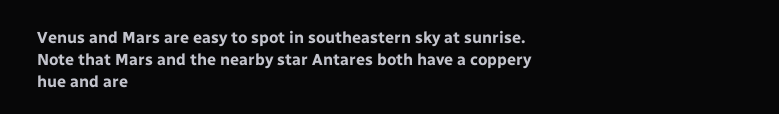Venus and Mars are easy to spot in southeastern sky at sunrise. Note that Mars and the nearby star Antares both have a coppery hue and are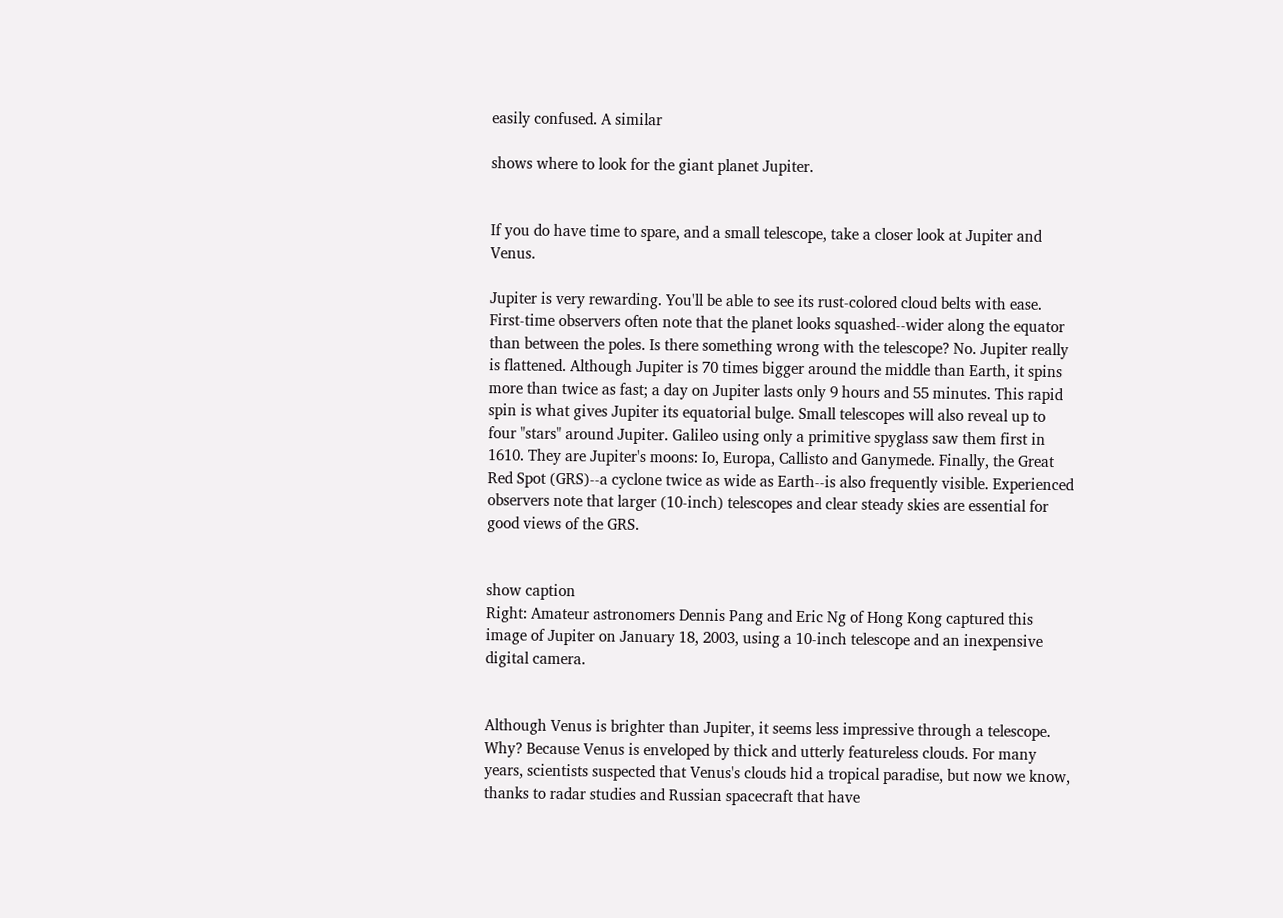easily confused. A similar

shows where to look for the giant planet Jupiter.


If you do have time to spare, and a small telescope, take a closer look at Jupiter and Venus.

Jupiter is very rewarding. You'll be able to see its rust-colored cloud belts with ease. First-time observers often note that the planet looks squashed--wider along the equator than between the poles. Is there something wrong with the telescope? No. Jupiter really is flattened. Although Jupiter is 70 times bigger around the middle than Earth, it spins more than twice as fast; a day on Jupiter lasts only 9 hours and 55 minutes. This rapid spin is what gives Jupiter its equatorial bulge. Small telescopes will also reveal up to four "stars" around Jupiter. Galileo using only a primitive spyglass saw them first in 1610. They are Jupiter's moons: Io, Europa, Callisto and Ganymede. Finally, the Great Red Spot (GRS)--a cyclone twice as wide as Earth--is also frequently visible. Experienced observers note that larger (10-inch) telescopes and clear steady skies are essential for good views of the GRS.


show caption
Right: Amateur astronomers Dennis Pang and Eric Ng of Hong Kong captured this image of Jupiter on January 18, 2003, using a 10-inch telescope and an inexpensive digital camera.


Although Venus is brighter than Jupiter, it seems less impressive through a telescope. Why? Because Venus is enveloped by thick and utterly featureless clouds. For many years, scientists suspected that Venus's clouds hid a tropical paradise, but now we know, thanks to radar studies and Russian spacecraft that have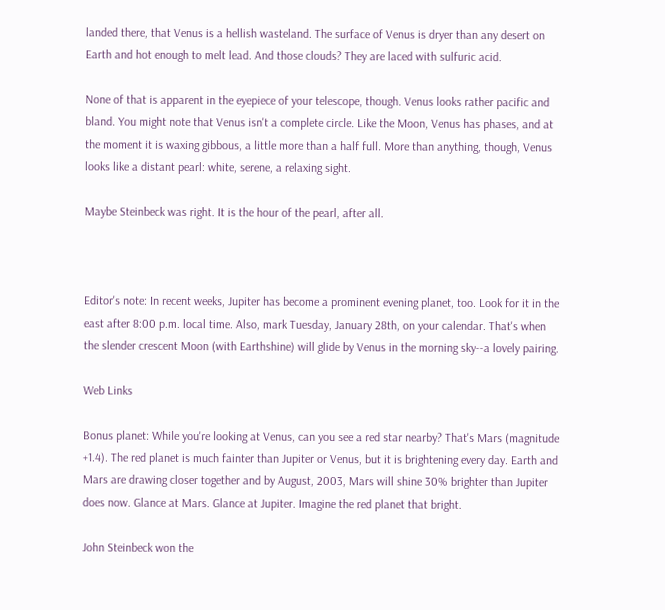landed there, that Venus is a hellish wasteland. The surface of Venus is dryer than any desert on Earth and hot enough to melt lead. And those clouds? They are laced with sulfuric acid.

None of that is apparent in the eyepiece of your telescope, though. Venus looks rather pacific and bland. You might note that Venus isn't a complete circle. Like the Moon, Venus has phases, and at the moment it is waxing gibbous, a little more than a half full. More than anything, though, Venus looks like a distant pearl: white, serene, a relaxing sight.

Maybe Steinbeck was right. It is the hour of the pearl, after all.



Editor's note: In recent weeks, Jupiter has become a prominent evening planet, too. Look for it in the east after 8:00 p.m. local time. Also, mark Tuesday, January 28th, on your calendar. That's when the slender crescent Moon (with Earthshine) will glide by Venus in the morning sky--a lovely pairing.

Web Links

Bonus planet: While you're looking at Venus, can you see a red star nearby? That's Mars (magnitude +1.4). The red planet is much fainter than Jupiter or Venus, but it is brightening every day. Earth and Mars are drawing closer together and by August, 2003, Mars will shine 30% brighter than Jupiter does now. Glance at Mars. Glance at Jupiter. Imagine the red planet that bright.

John Steinbeck won the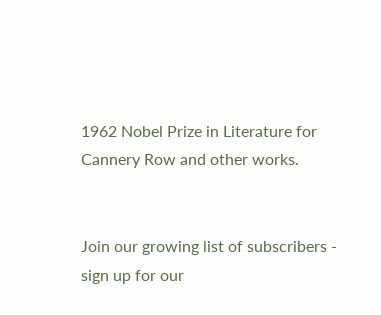1962 Nobel Prize in Literature for Cannery Row and other works.


Join our growing list of subscribers - sign up for our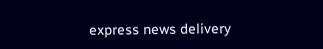express news delivery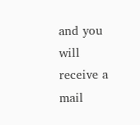and you will receive a mail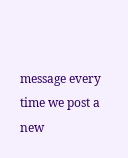message every time we post a new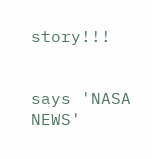story!!!


says 'NASA NEWS'